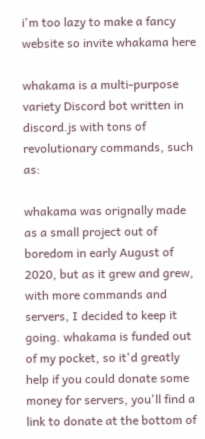i'm too lazy to make a fancy website so invite whakama here

whakama is a multi-purpose variety Discord bot written in discord.js with tons of revolutionary commands, such as:

whakama was orignally made as a small project out of boredom in early August of 2020, but as it grew and grew, with more commands and servers, I decided to keep it going. whakama is funded out of my pocket, so it'd greatly help if you could donate some money for servers, you'll find a link to donate at the bottom of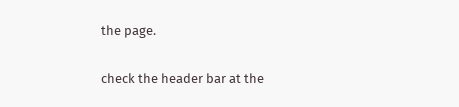the page.

check the header bar at the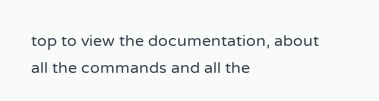top to view the documentation, about all the commands and all the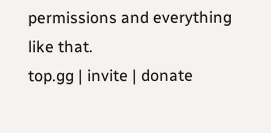permissions and everything like that.
top.gg | invite | donate